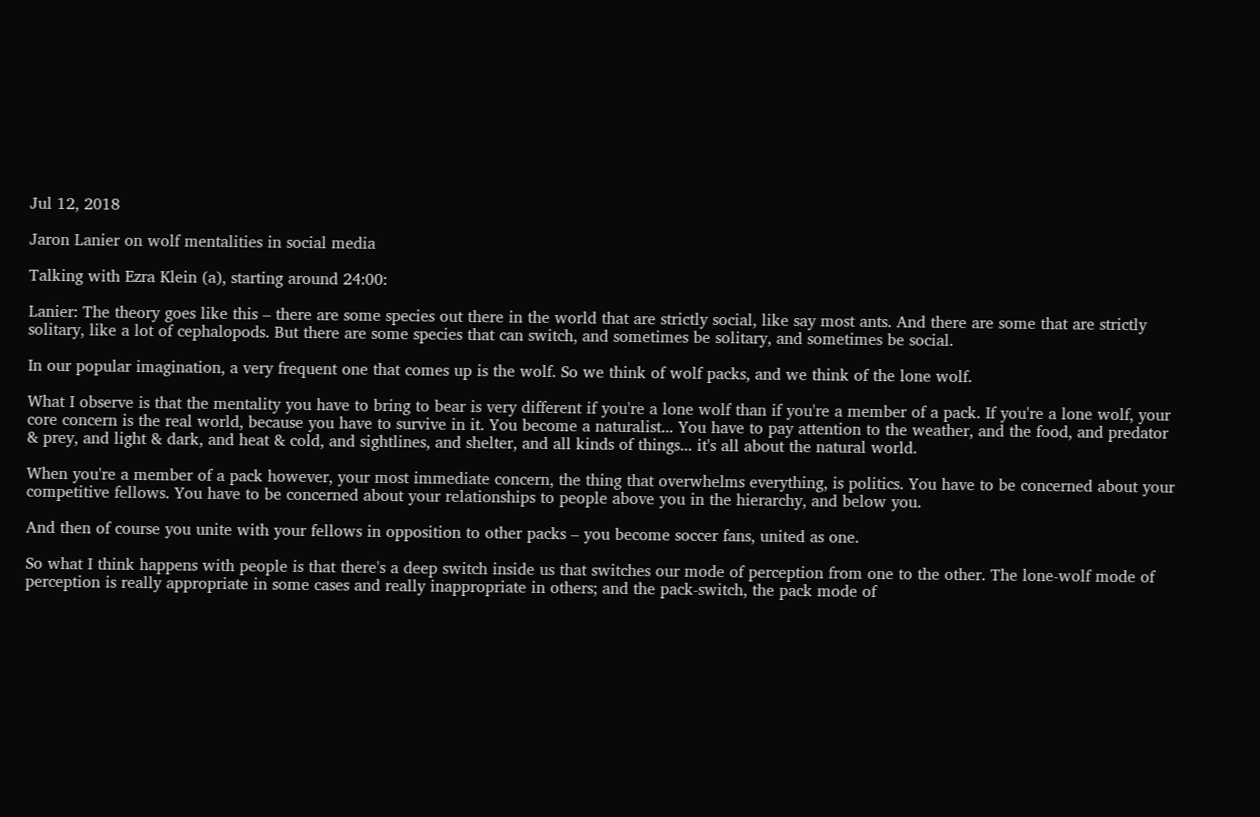Jul 12, 2018

Jaron Lanier on wolf mentalities in social media

Talking with Ezra Klein (a), starting around 24:00:

Lanier: The theory goes like this – there are some species out there in the world that are strictly social, like say most ants. And there are some that are strictly solitary, like a lot of cephalopods. But there are some species that can switch, and sometimes be solitary, and sometimes be social.

In our popular imagination, a very frequent one that comes up is the wolf. So we think of wolf packs, and we think of the lone wolf.

What I observe is that the mentality you have to bring to bear is very different if you're a lone wolf than if you're a member of a pack. If you're a lone wolf, your core concern is the real world, because you have to survive in it. You become a naturalist... You have to pay attention to the weather, and the food, and predator & prey, and light & dark, and heat & cold, and sightlines, and shelter, and all kinds of things... it's all about the natural world.

When you're a member of a pack however, your most immediate concern, the thing that overwhelms everything, is politics. You have to be concerned about your competitive fellows. You have to be concerned about your relationships to people above you in the hierarchy, and below you.

And then of course you unite with your fellows in opposition to other packs – you become soccer fans, united as one.

So what I think happens with people is that there's a deep switch inside us that switches our mode of perception from one to the other. The lone-wolf mode of perception is really appropriate in some cases and really inappropriate in others; and the pack-switch, the pack mode of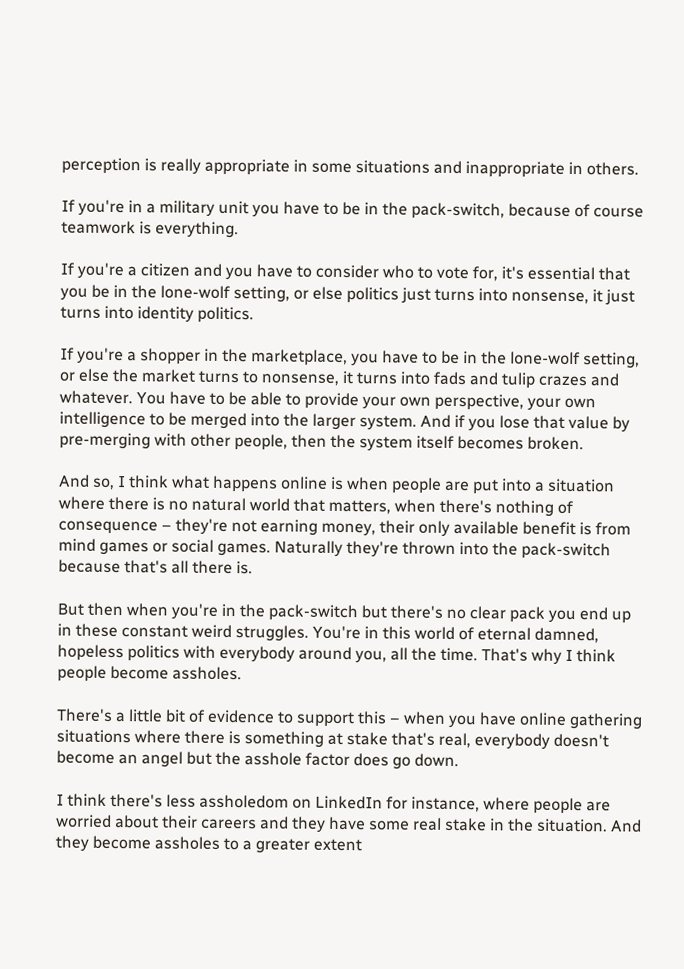perception is really appropriate in some situations and inappropriate in others.

If you're in a military unit you have to be in the pack-switch, because of course teamwork is everything.

If you're a citizen and you have to consider who to vote for, it's essential that you be in the lone-wolf setting, or else politics just turns into nonsense, it just turns into identity politics.

If you're a shopper in the marketplace, you have to be in the lone-wolf setting, or else the market turns to nonsense, it turns into fads and tulip crazes and whatever. You have to be able to provide your own perspective, your own intelligence to be merged into the larger system. And if you lose that value by pre-merging with other people, then the system itself becomes broken.

And so, I think what happens online is when people are put into a situation where there is no natural world that matters, when there's nothing of consequence – they're not earning money, their only available benefit is from mind games or social games. Naturally they're thrown into the pack-switch because that's all there is.

But then when you're in the pack-switch but there's no clear pack you end up in these constant weird struggles. You're in this world of eternal damned, hopeless politics with everybody around you, all the time. That's why I think people become assholes.

There's a little bit of evidence to support this – when you have online gathering situations where there is something at stake that's real, everybody doesn't become an angel but the asshole factor does go down.

I think there's less assholedom on LinkedIn for instance, where people are worried about their careers and they have some real stake in the situation. And they become assholes to a greater extent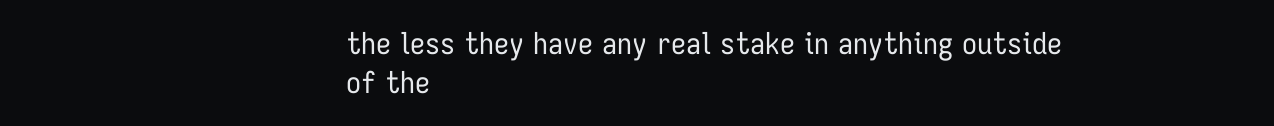the less they have any real stake in anything outside of the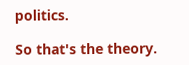politics.

So that's the theory.